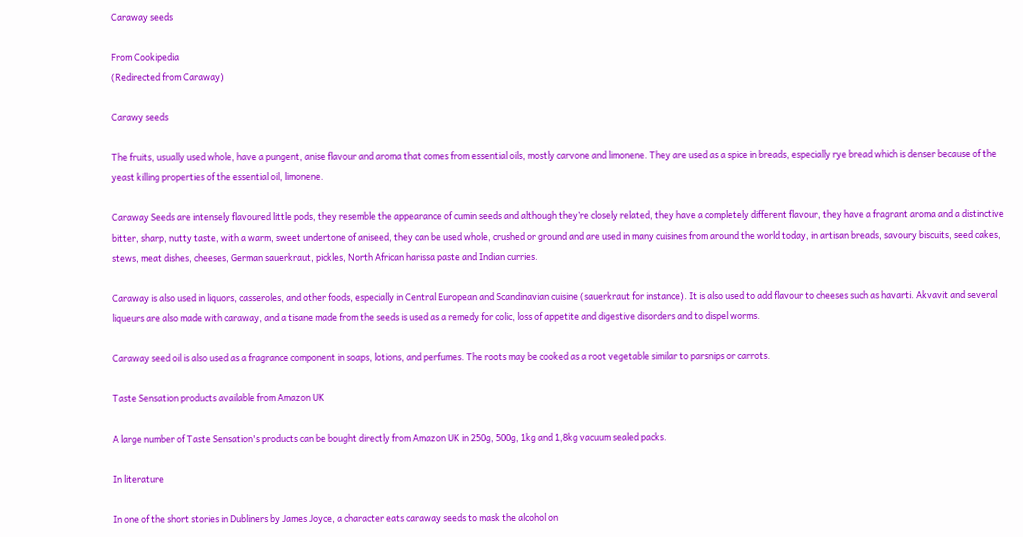Caraway seeds

From Cookipedia
(Redirected from Caraway)

Carawy seeds

The fruits, usually used whole, have a pungent, anise flavour and aroma that comes from essential oils, mostly carvone and limonene. They are used as a spice in breads, especially rye bread which is denser because of the yeast killing properties of the essential oil, limonene.

Caraway Seeds are intensely flavoured little pods, they resemble the appearance of cumin seeds and although they’re closely related, they have a completely different flavour, they have a fragrant aroma and a distinctive bitter, sharp, nutty taste, with a warm, sweet undertone of aniseed, they can be used whole, crushed or ground and are used in many cuisines from around the world today, in artisan breads, savoury biscuits, seed cakes, stews, meat dishes, cheeses, German sauerkraut, pickles, North African harissa paste and Indian curries.

Caraway is also used in liquors, casseroles, and other foods, especially in Central European and Scandinavian cuisine (sauerkraut for instance). It is also used to add flavour to cheeses such as havarti. Akvavit and several liqueurs are also made with caraway, and a tisane made from the seeds is used as a remedy for colic, loss of appetite and digestive disorders and to dispel worms.

Caraway seed oil is also used as a fragrance component in soaps, lotions, and perfumes. The roots may be cooked as a root vegetable similar to parsnips or carrots.

Taste Sensation products available from Amazon UK

A large number of Taste Sensation's products can be bought directly from Amazon UK in 250g, 500g, 1kg and 1,8kg vacuum sealed packs.

In literature

In one of the short stories in Dubliners by James Joyce, a character eats caraway seeds to mask the alcohol on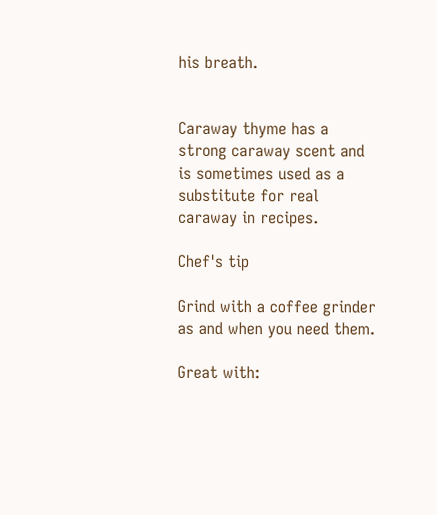his breath.


Caraway thyme has a strong caraway scent and is sometimes used as a substitute for real caraway in recipes.

Chef's tip

Grind with a coffee grinder as and when you need them.

Great with: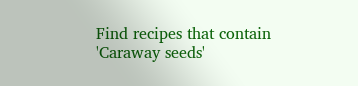Find recipes that contain 'Caraway seeds'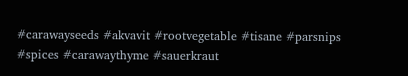#carawayseeds #akvavit #rootvegetable #tisane #parsnips #spices #carawaythyme #sauerkraut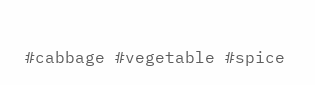#cabbage #vegetable #spice